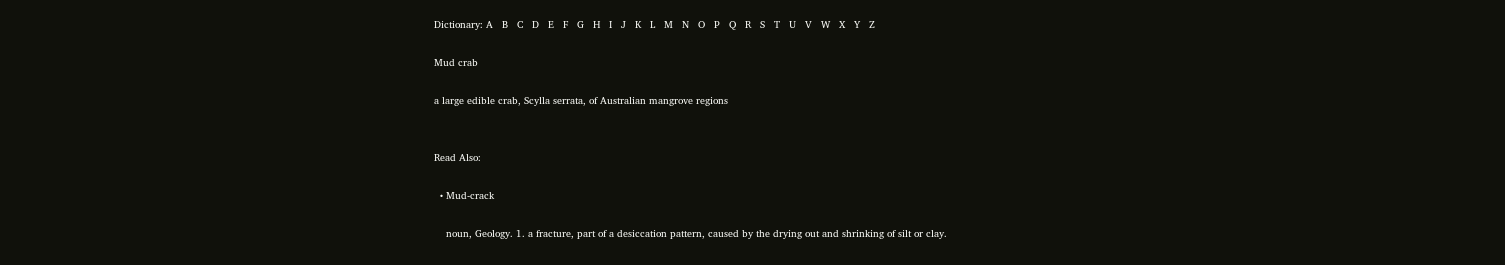Dictionary: A   B   C   D   E   F   G   H   I   J   K   L   M   N   O   P   Q   R   S   T   U   V   W   X   Y   Z

Mud crab

a large edible crab, Scylla serrata, of Australian mangrove regions


Read Also:

  • Mud-crack

    noun, Geology. 1. a fracture, part of a desiccation pattern, caused by the drying out and shrinking of silt or clay.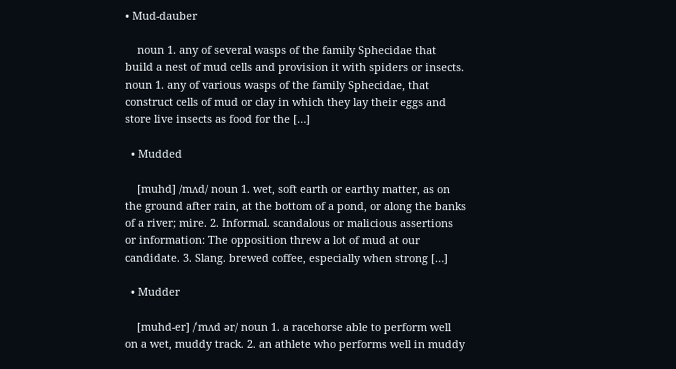• Mud-dauber

    noun 1. any of several wasps of the family Sphecidae that build a nest of mud cells and provision it with spiders or insects. noun 1. any of various wasps of the family Sphecidae, that construct cells of mud or clay in which they lay their eggs and store live insects as food for the […]

  • Mudded

    [muhd] /mʌd/ noun 1. wet, soft earth or earthy matter, as on the ground after rain, at the bottom of a pond, or along the banks of a river; mire. 2. Informal. scandalous or malicious assertions or information: The opposition threw a lot of mud at our candidate. 3. Slang. brewed coffee, especially when strong […]

  • Mudder

    [muhd-er] /ˈmʌd ər/ noun 1. a racehorse able to perform well on a wet, muddy track. 2. an athlete who performs well in muddy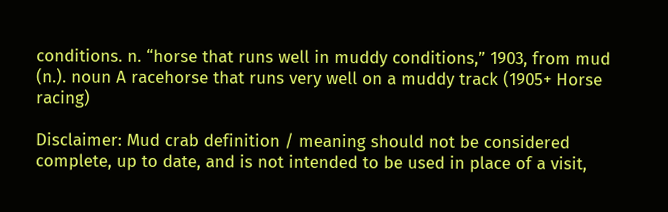conditions. n. “horse that runs well in muddy conditions,” 1903, from mud (n.). noun A racehorse that runs very well on a muddy track (1905+ Horse racing)

Disclaimer: Mud crab definition / meaning should not be considered complete, up to date, and is not intended to be used in place of a visit,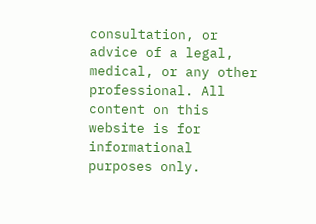consultation, or advice of a legal, medical, or any other professional. All content on this website is for informational purposes only.